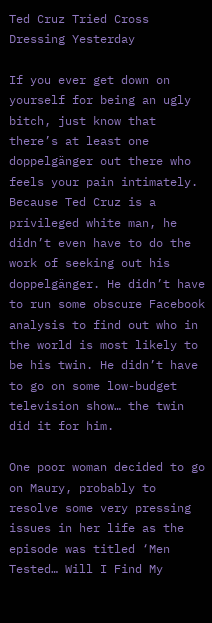Ted Cruz Tried Cross Dressing Yesterday

If you ever get down on yourself for being an ugly bitch, just know that there’s at least one doppelgänger out there who feels your pain intimately. Because Ted Cruz is a privileged white man, he didn’t even have to do the work of seeking out his doppelgänger. He didn’t have to run some obscure Facebook analysis to find out who in the world is most likely to be his twin. He didn’t have to go on some low-budget television show… the twin did it for him.

One poor woman decided to go on Maury, probably to resolve some very pressing issues in her life as the episode was titled ‘Men Tested… Will I Find My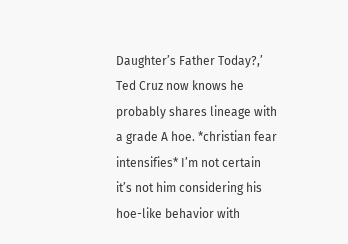Daughter’s Father Today?,’ Ted Cruz now knows he probably shares lineage with a grade A hoe. *christian fear intensifies* I’m not certain it’s not him considering his hoe-like behavior with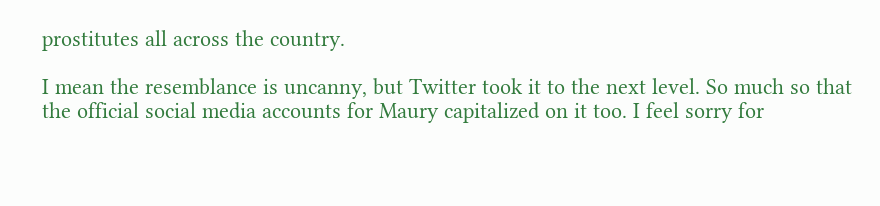prostitutes all across the country.

I mean the resemblance is uncanny, but Twitter took it to the next level. So much so that the official social media accounts for Maury capitalized on it too. I feel sorry for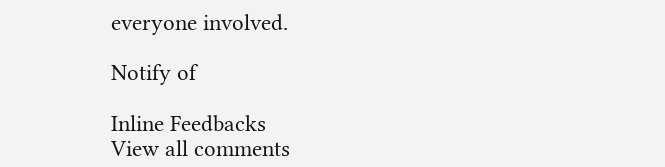everyone involved.

Notify of

Inline Feedbacks
View all comments